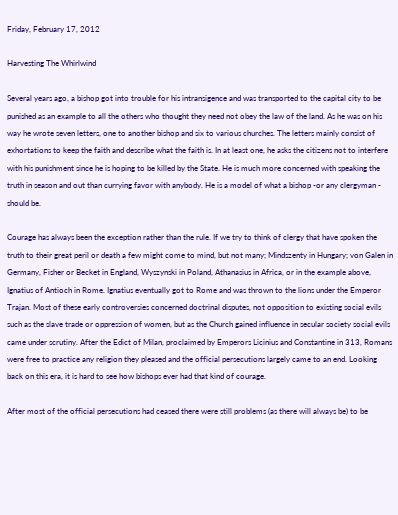Friday, February 17, 2012

Harvesting The Whirlwind

Several years ago, a bishop got into trouble for his intransigence and was transported to the capital city to be punished as an example to all the others who thought they need not obey the law of the land. As he was on his way he wrote seven letters, one to another bishop and six to various churches. The letters mainly consist of exhortations to keep the faith and describe what the faith is. In at least one, he asks the citizens not to interfere with his punishment since he is hoping to be killed by the State. He is much more concerned with speaking the truth in season and out than currying favor with anybody. He is a model of what a bishop -or any clergyman - should be.

Courage has always been the exception rather than the rule. If we try to think of clergy that have spoken the truth to their great peril or death a few might come to mind, but not many; Mindszenty in Hungary; von Galen in Germany, Fisher or Becket in England, Wyszynski in Poland, Athanasius in Africa, or in the example above, Ignatius of Antioch in Rome. Ignatius eventually got to Rome and was thrown to the lions under the Emperor Trajan. Most of these early controversies concerned doctrinal disputes, not opposition to existing social evils such as the slave trade or oppression of women, but as the Church gained influence in secular society social evils came under scrutiny. After the Edict of Milan, proclaimed by Emperors Licinius and Constantine in 313, Romans were free to practice any religion they pleased and the official persecutions largely came to an end. Looking back on this era, it is hard to see how bishops ever had that kind of courage.

After most of the official persecutions had ceased there were still problems (as there will always be) to be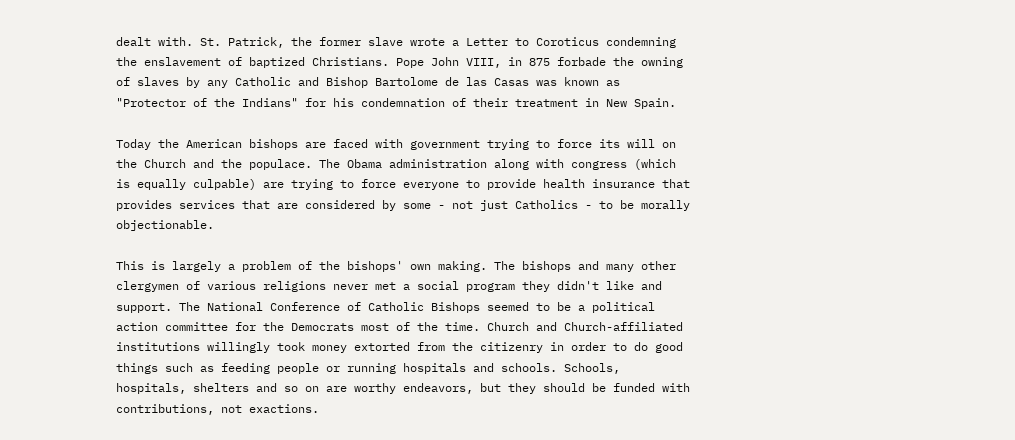dealt with. St. Patrick, the former slave wrote a Letter to Coroticus condemning the enslavement of baptized Christians. Pope John VIII, in 875 forbade the owning of slaves by any Catholic and Bishop Bartolome de las Casas was known as "Protector of the Indians" for his condemnation of their treatment in New Spain.

Today the American bishops are faced with government trying to force its will on the Church and the populace. The Obama administration along with congress (which is equally culpable) are trying to force everyone to provide health insurance that provides services that are considered by some - not just Catholics - to be morally objectionable.

This is largely a problem of the bishops' own making. The bishops and many other clergymen of various religions never met a social program they didn't like and support. The National Conference of Catholic Bishops seemed to be a political action committee for the Democrats most of the time. Church and Church-affiliated institutions willingly took money extorted from the citizenry in order to do good things such as feeding people or running hospitals and schools. Schools, hospitals, shelters and so on are worthy endeavors, but they should be funded with contributions, not exactions.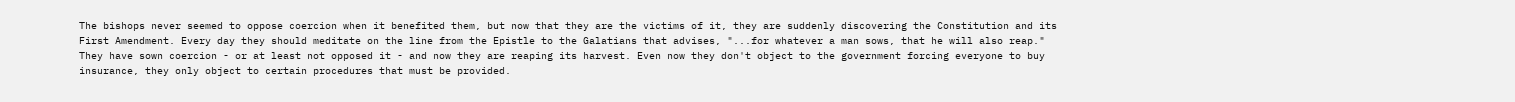The bishops never seemed to oppose coercion when it benefited them, but now that they are the victims of it, they are suddenly discovering the Constitution and its First Amendment. Every day they should meditate on the line from the Epistle to the Galatians that advises, "...for whatever a man sows, that he will also reap."
They have sown coercion - or at least not opposed it - and now they are reaping its harvest. Even now they don't object to the government forcing everyone to buy insurance, they only object to certain procedures that must be provided.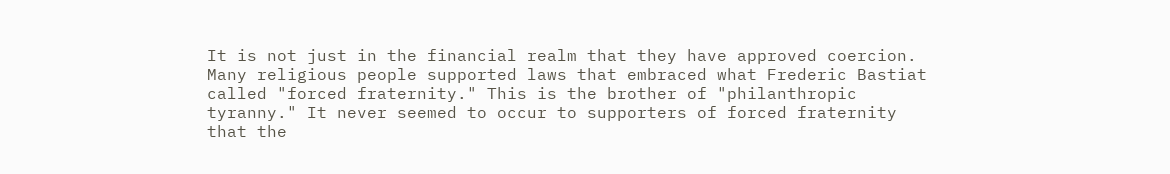It is not just in the financial realm that they have approved coercion. Many religious people supported laws that embraced what Frederic Bastiat called "forced fraternity." This is the brother of "philanthropic tyranny." It never seemed to occur to supporters of forced fraternity that the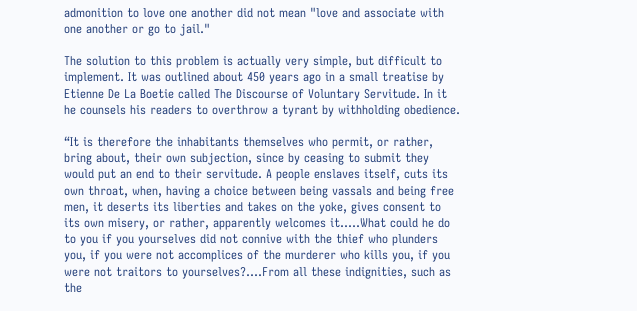admonition to love one another did not mean "love and associate with one another or go to jail."

The solution to this problem is actually very simple, but difficult to implement. It was outlined about 450 years ago in a small treatise by Etienne De La Boetie called The Discourse of Voluntary Servitude. In it he counsels his readers to overthrow a tyrant by withholding obedience.

“It is therefore the inhabitants themselves who permit, or rather, bring about, their own subjection, since by ceasing to submit they would put an end to their servitude. A people enslaves itself, cuts its own throat, when, having a choice between being vassals and being free men, it deserts its liberties and takes on the yoke, gives consent to its own misery, or rather, apparently welcomes it.....What could he do to you if you yourselves did not connive with the thief who plunders you, if you were not accomplices of the murderer who kills you, if you were not traitors to yourselves?....From all these indignities, such as the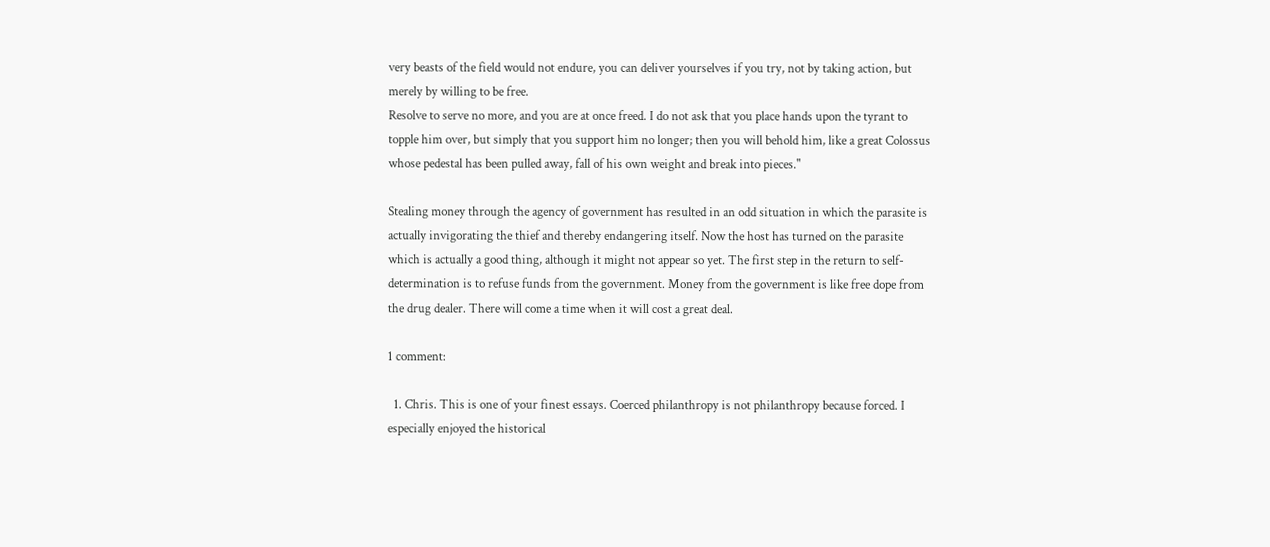very beasts of the field would not endure, you can deliver yourselves if you try, not by taking action, but merely by willing to be free.
Resolve to serve no more, and you are at once freed. I do not ask that you place hands upon the tyrant to topple him over, but simply that you support him no longer; then you will behold him, like a great Colossus whose pedestal has been pulled away, fall of his own weight and break into pieces."

Stealing money through the agency of government has resulted in an odd situation in which the parasite is actually invigorating the thief and thereby endangering itself. Now the host has turned on the parasite which is actually a good thing, although it might not appear so yet. The first step in the return to self-determination is to refuse funds from the government. Money from the government is like free dope from the drug dealer. There will come a time when it will cost a great deal.

1 comment:

  1. Chris. This is one of your finest essays. Coerced philanthropy is not philanthropy because forced. I especially enjoyed the historical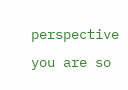perspective you are so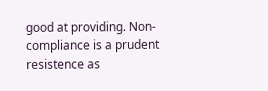good at providing. Non-compliance is a prudent resistence as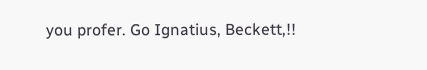you profer. Go Ignatius, Beckett,!!